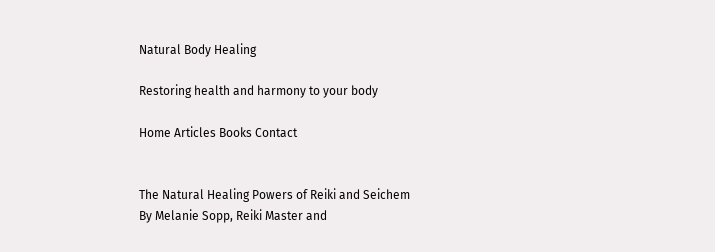Natural Body Healing

Restoring health and harmony to your body

Home Articles Books Contact


The Natural Healing Powers of Reiki and Seichem
By Melanie Sopp, Reiki Master and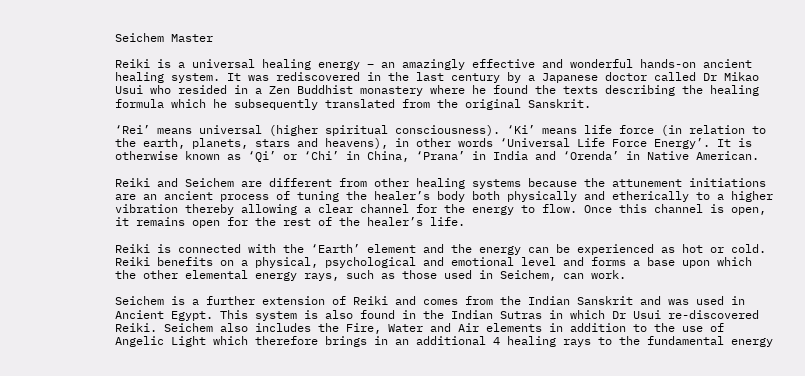Seichem Master

Reiki is a universal healing energy – an amazingly effective and wonderful hands-on ancient healing system. It was rediscovered in the last century by a Japanese doctor called Dr Mikao Usui who resided in a Zen Buddhist monastery where he found the texts describing the healing formula which he subsequently translated from the original Sanskrit.

‘Rei’ means universal (higher spiritual consciousness). ‘Ki’ means life force (in relation to the earth, planets, stars and heavens), in other words ‘Universal Life Force Energy’. It is otherwise known as ‘Qi’ or ‘Chi’ in China, ‘Prana’ in India and ‘Orenda’ in Native American.

Reiki and Seichem are different from other healing systems because the attunement initiations are an ancient process of tuning the healer’s body both physically and etherically to a higher vibration thereby allowing a clear channel for the energy to flow. Once this channel is open, it remains open for the rest of the healer’s life.

Reiki is connected with the ‘Earth’ element and the energy can be experienced as hot or cold. Reiki benefits on a physical, psychological and emotional level and forms a base upon which the other elemental energy rays, such as those used in Seichem, can work.

Seichem is a further extension of Reiki and comes from the Indian Sanskrit and was used in Ancient Egypt. This system is also found in the Indian Sutras in which Dr Usui re-discovered Reiki. Seichem also includes the Fire, Water and Air elements in addition to the use of Angelic Light which therefore brings in an additional 4 healing rays to the fundamental energy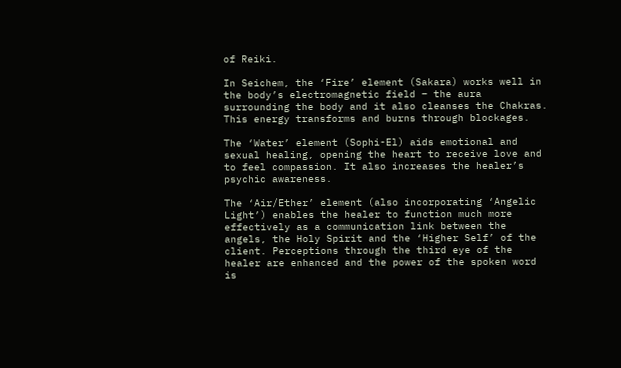of Reiki.

In Seichem, the ‘Fire’ element (Sakara) works well in the body’s electromagnetic field – the aura surrounding the body and it also cleanses the Chakras. This energy transforms and burns through blockages.

The ‘Water’ element (Sophi-El) aids emotional and sexual healing, opening the heart to receive love and to feel compassion. It also increases the healer’s psychic awareness.

The ‘Air/Ether’ element (also incorporating ‘Angelic Light’) enables the healer to function much more effectively as a communication link between the angels, the Holy Spirit and the ‘Higher Self’ of the client. Perceptions through the third eye of the healer are enhanced and the power of the spoken word is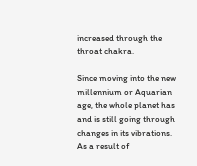increased through the throat chakra.

Since moving into the new millennium or Aquarian age, the whole planet has and is still going through changes in its vibrations. As a result of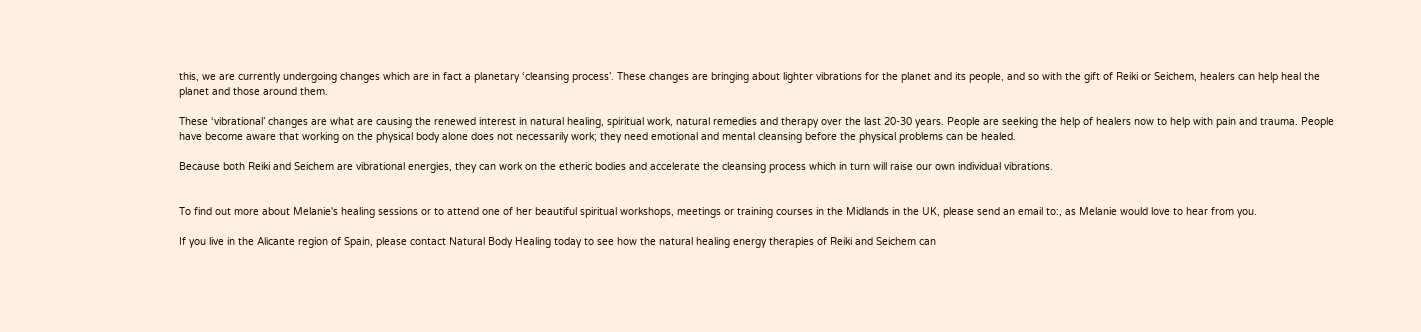this, we are currently undergoing changes which are in fact a planetary ‘cleansing process’. These changes are bringing about lighter vibrations for the planet and its people, and so with the gift of Reiki or Seichem, healers can help heal the planet and those around them.

These ‘vibrational’ changes are what are causing the renewed interest in natural healing, spiritual work, natural remedies and therapy over the last 20-30 years. People are seeking the help of healers now to help with pain and trauma. People have become aware that working on the physical body alone does not necessarily work; they need emotional and mental cleansing before the physical problems can be healed.

Because both Reiki and Seichem are vibrational energies, they can work on the etheric bodies and accelerate the cleansing process which in turn will raise our own individual vibrations.


To find out more about Melanie's healing sessions or to attend one of her beautiful spiritual workshops, meetings or training courses in the Midlands in the UK, please send an email to:, as Melanie would love to hear from you.

If you live in the Alicante region of Spain, please contact Natural Body Healing today to see how the natural healing energy therapies of Reiki and Seichem can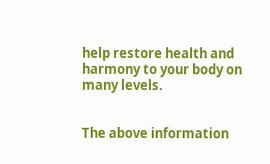help restore health and harmony to your body on many levels.


The above information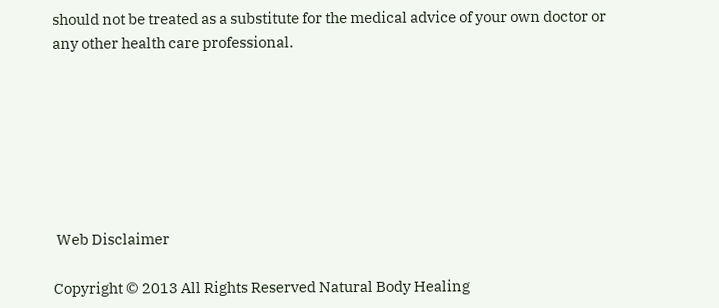should not be treated as a substitute for the medical advice of your own doctor or any other health care professional.







 Web Disclaimer

Copyright © 2013 All Rights Reserved Natural Body Healing